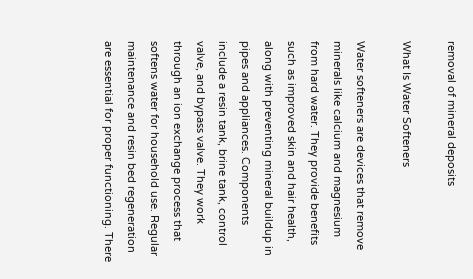removal of mineral deposits

What Is Water Softeners

Water softeners are devices that remove minerals like calcium and magnesium from hard water. They provide benefits such as improved skin and hair health, along with preventing mineral buildup in pipes and appliances. Components include a resin tank, brine tank, control valve, and bypass valve. They work through an ion exchange process that softens water for household use. Regular maintenance and resin bed regeneration are essential for proper functioning. There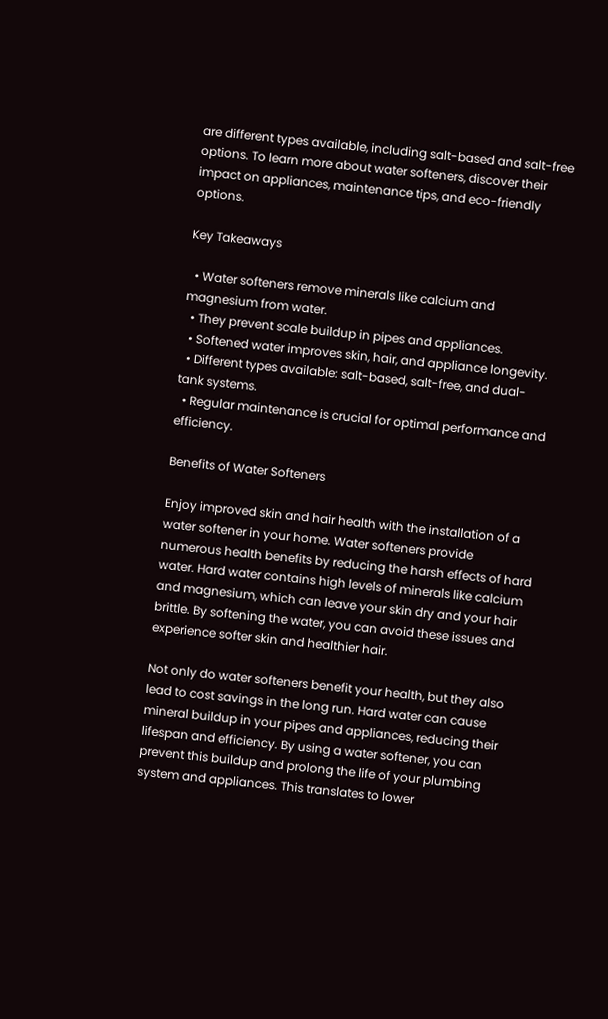are different types available, including salt-based and salt-free options. To learn more about water softeners, discover their impact on appliances, maintenance tips, and eco-friendly options.

Key Takeaways

  • Water softeners remove minerals like calcium and magnesium from water.
  • They prevent scale buildup in pipes and appliances.
  • Softened water improves skin, hair, and appliance longevity.
  • Different types available: salt-based, salt-free, and dual-tank systems.
  • Regular maintenance is crucial for optimal performance and efficiency.

Benefits of Water Softeners

Enjoy improved skin and hair health with the installation of a water softener in your home. Water softeners provide numerous health benefits by reducing the harsh effects of hard water. Hard water contains high levels of minerals like calcium and magnesium, which can leave your skin dry and your hair brittle. By softening the water, you can avoid these issues and experience softer skin and healthier hair.

Not only do water softeners benefit your health, but they also lead to cost savings in the long run. Hard water can cause mineral buildup in your pipes and appliances, reducing their lifespan and efficiency. By using a water softener, you can prevent this buildup and prolong the life of your plumbing system and appliances. This translates to lower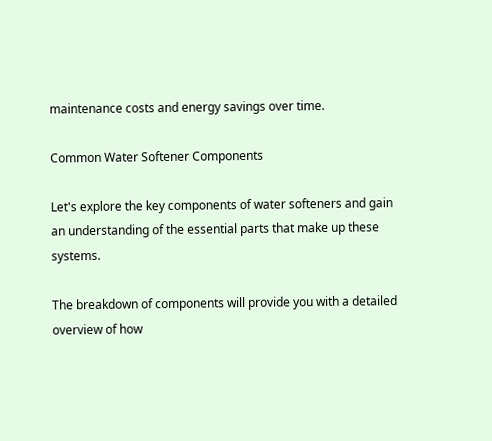maintenance costs and energy savings over time.

Common Water Softener Components

Let's explore the key components of water softeners and gain an understanding of the essential parts that make up these systems.

The breakdown of components will provide you with a detailed overview of how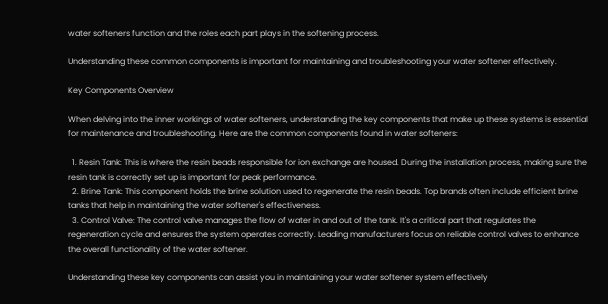water softeners function and the roles each part plays in the softening process.

Understanding these common components is important for maintaining and troubleshooting your water softener effectively.

Key Components Overview

When delving into the inner workings of water softeners, understanding the key components that make up these systems is essential for maintenance and troubleshooting. Here are the common components found in water softeners:

  1. Resin Tank: This is where the resin beads responsible for ion exchange are housed. During the installation process, making sure the resin tank is correctly set up is important for peak performance.
  2. Brine Tank: This component holds the brine solution used to regenerate the resin beads. Top brands often include efficient brine tanks that help in maintaining the water softener's effectiveness.
  3. Control Valve: The control valve manages the flow of water in and out of the tank. It's a critical part that regulates the regeneration cycle and ensures the system operates correctly. Leading manufacturers focus on reliable control valves to enhance the overall functionality of the water softener.

Understanding these key components can assist you in maintaining your water softener system effectively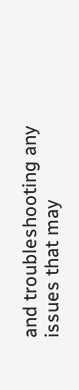and troubleshooting any issues that may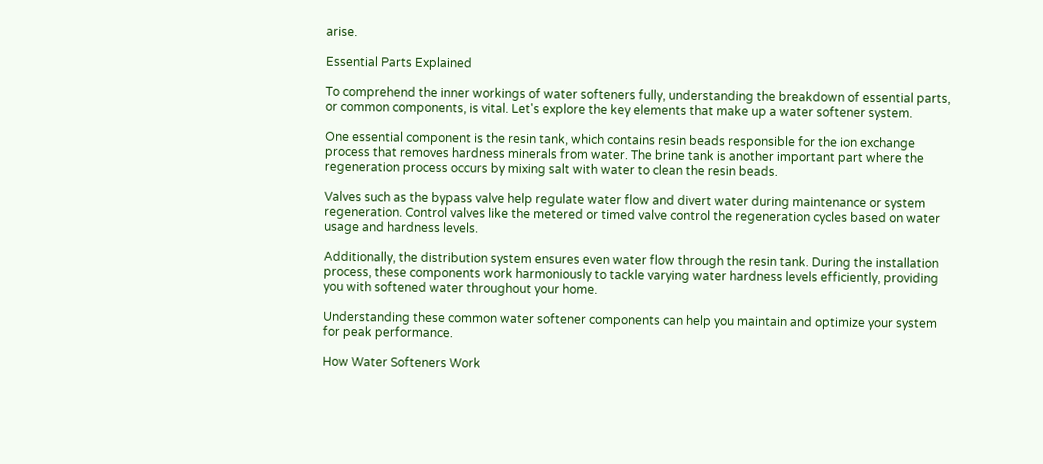arise.

Essential Parts Explained

To comprehend the inner workings of water softeners fully, understanding the breakdown of essential parts, or common components, is vital. Let's explore the key elements that make up a water softener system.

One essential component is the resin tank, which contains resin beads responsible for the ion exchange process that removes hardness minerals from water. The brine tank is another important part where the regeneration process occurs by mixing salt with water to clean the resin beads.

Valves such as the bypass valve help regulate water flow and divert water during maintenance or system regeneration. Control valves like the metered or timed valve control the regeneration cycles based on water usage and hardness levels.

Additionally, the distribution system ensures even water flow through the resin tank. During the installation process, these components work harmoniously to tackle varying water hardness levels efficiently, providing you with softened water throughout your home.

Understanding these common water softener components can help you maintain and optimize your system for peak performance.

How Water Softeners Work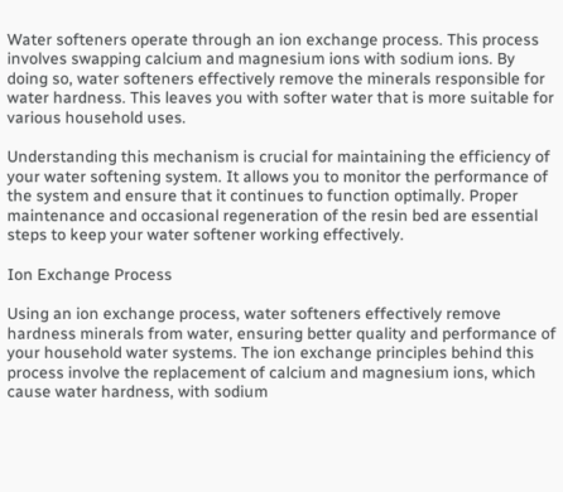Water softeners operate through an ion exchange process. This process involves swapping calcium and magnesium ions with sodium ions. By doing so, water softeners effectively remove the minerals responsible for water hardness. This leaves you with softer water that is more suitable for various household uses.

Understanding this mechanism is crucial for maintaining the efficiency of your water softening system. It allows you to monitor the performance of the system and ensure that it continues to function optimally. Proper maintenance and occasional regeneration of the resin bed are essential steps to keep your water softener working effectively.

Ion Exchange Process

Using an ion exchange process, water softeners effectively remove hardness minerals from water, ensuring better quality and performance of your household water systems. The ion exchange principles behind this process involve the replacement of calcium and magnesium ions, which cause water hardness, with sodium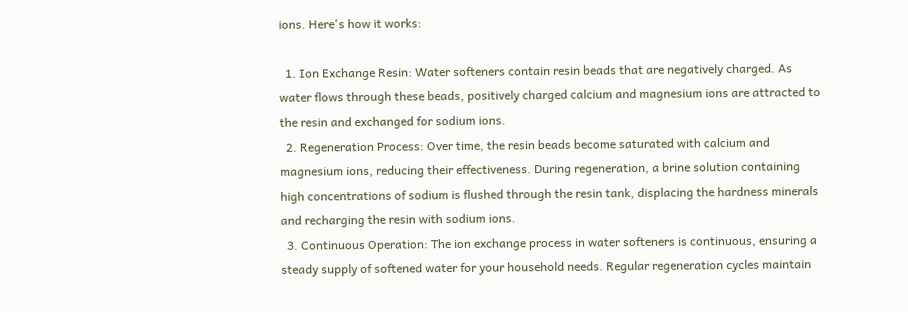ions. Here's how it works:

  1. Ion Exchange Resin: Water softeners contain resin beads that are negatively charged. As water flows through these beads, positively charged calcium and magnesium ions are attracted to the resin and exchanged for sodium ions.
  2. Regeneration Process: Over time, the resin beads become saturated with calcium and magnesium ions, reducing their effectiveness. During regeneration, a brine solution containing high concentrations of sodium is flushed through the resin tank, displacing the hardness minerals and recharging the resin with sodium ions.
  3. Continuous Operation: The ion exchange process in water softeners is continuous, ensuring a steady supply of softened water for your household needs. Regular regeneration cycles maintain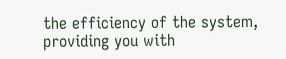the efficiency of the system, providing you with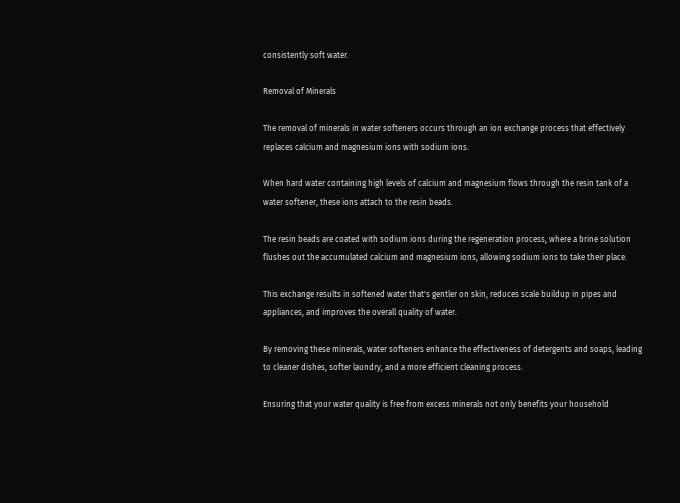consistently soft water.

Removal of Minerals

The removal of minerals in water softeners occurs through an ion exchange process that effectively replaces calcium and magnesium ions with sodium ions.

When hard water containing high levels of calcium and magnesium flows through the resin tank of a water softener, these ions attach to the resin beads.

The resin beads are coated with sodium ions during the regeneration process, where a brine solution flushes out the accumulated calcium and magnesium ions, allowing sodium ions to take their place.

This exchange results in softened water that's gentler on skin, reduces scale buildup in pipes and appliances, and improves the overall quality of water.

By removing these minerals, water softeners enhance the effectiveness of detergents and soaps, leading to cleaner dishes, softer laundry, and a more efficient cleaning process.

Ensuring that your water quality is free from excess minerals not only benefits your household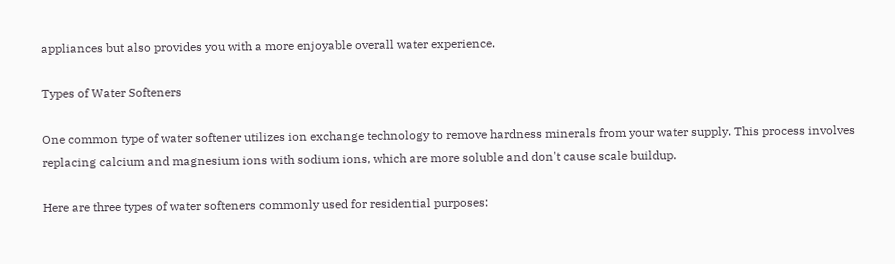appliances but also provides you with a more enjoyable overall water experience.

Types of Water Softeners

One common type of water softener utilizes ion exchange technology to remove hardness minerals from your water supply. This process involves replacing calcium and magnesium ions with sodium ions, which are more soluble and don't cause scale buildup.

Here are three types of water softeners commonly used for residential purposes: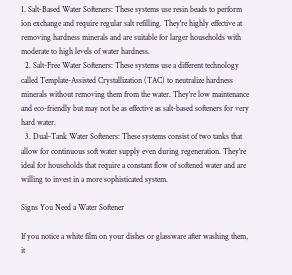1. Salt-Based Water Softeners: These systems use resin beads to perform ion exchange and require regular salt refilling. They're highly effective at removing hardness minerals and are suitable for larger households with moderate to high levels of water hardness.
  2. Salt-Free Water Softeners: These systems use a different technology called Template-Assisted Crystallization (TAC) to neutralize hardness minerals without removing them from the water. They're low maintenance and eco-friendly but may not be as effective as salt-based softeners for very hard water.
  3. Dual-Tank Water Softeners: These systems consist of two tanks that allow for continuous soft water supply even during regeneration. They're ideal for households that require a constant flow of softened water and are willing to invest in a more sophisticated system.

Signs You Need a Water Softener

If you notice a white film on your dishes or glassware after washing them, it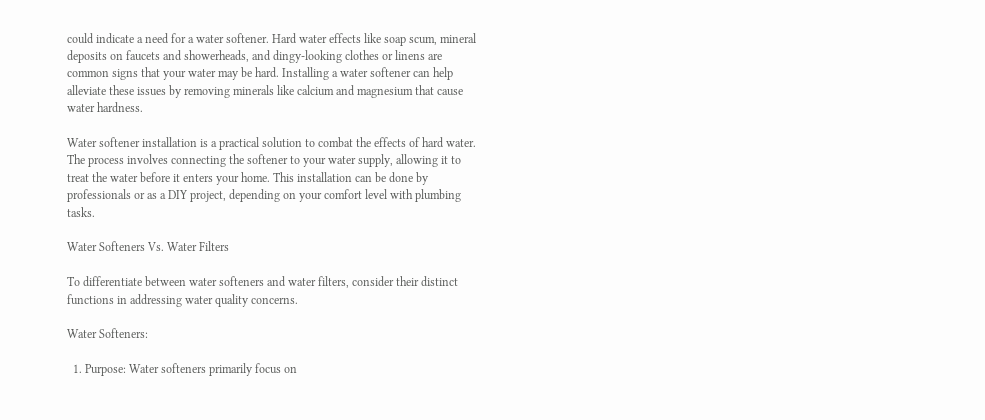could indicate a need for a water softener. Hard water effects like soap scum, mineral deposits on faucets and showerheads, and dingy-looking clothes or linens are common signs that your water may be hard. Installing a water softener can help alleviate these issues by removing minerals like calcium and magnesium that cause water hardness.

Water softener installation is a practical solution to combat the effects of hard water. The process involves connecting the softener to your water supply, allowing it to treat the water before it enters your home. This installation can be done by professionals or as a DIY project, depending on your comfort level with plumbing tasks.

Water Softeners Vs. Water Filters

To differentiate between water softeners and water filters, consider their distinct functions in addressing water quality concerns.

Water Softeners:

  1. Purpose: Water softeners primarily focus on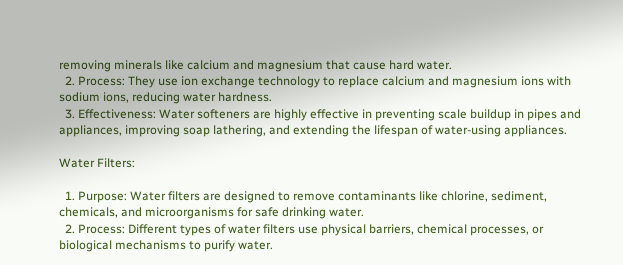removing minerals like calcium and magnesium that cause hard water.
  2. Process: They use ion exchange technology to replace calcium and magnesium ions with sodium ions, reducing water hardness.
  3. Effectiveness: Water softeners are highly effective in preventing scale buildup in pipes and appliances, improving soap lathering, and extending the lifespan of water-using appliances.

Water Filters:

  1. Purpose: Water filters are designed to remove contaminants like chlorine, sediment, chemicals, and microorganisms for safe drinking water.
  2. Process: Different types of water filters use physical barriers, chemical processes, or biological mechanisms to purify water.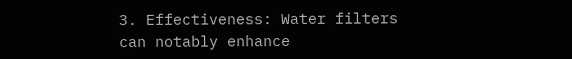3. Effectiveness: Water filters can notably enhance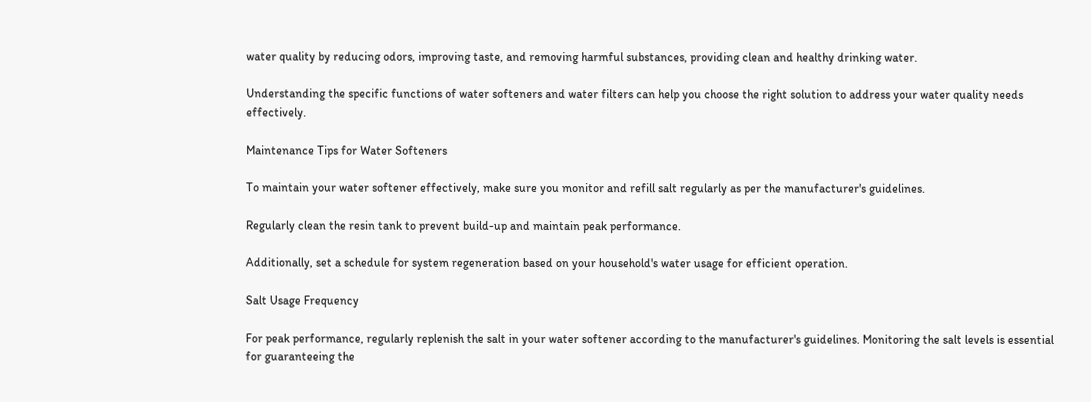water quality by reducing odors, improving taste, and removing harmful substances, providing clean and healthy drinking water.

Understanding the specific functions of water softeners and water filters can help you choose the right solution to address your water quality needs effectively.

Maintenance Tips for Water Softeners

To maintain your water softener effectively, make sure you monitor and refill salt regularly as per the manufacturer's guidelines.

Regularly clean the resin tank to prevent build-up and maintain peak performance.

Additionally, set a schedule for system regeneration based on your household's water usage for efficient operation.

Salt Usage Frequency

For peak performance, regularly replenish the salt in your water softener according to the manufacturer's guidelines. Monitoring the salt levels is essential for guaranteeing the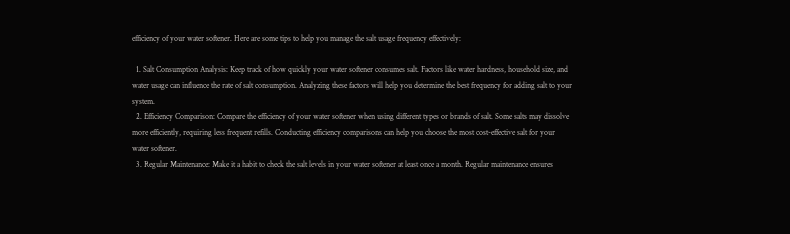efficiency of your water softener. Here are some tips to help you manage the salt usage frequency effectively:

  1. Salt Consumption Analysis: Keep track of how quickly your water softener consumes salt. Factors like water hardness, household size, and water usage can influence the rate of salt consumption. Analyzing these factors will help you determine the best frequency for adding salt to your system.
  2. Efficiency Comparison: Compare the efficiency of your water softener when using different types or brands of salt. Some salts may dissolve more efficiently, requiring less frequent refills. Conducting efficiency comparisons can help you choose the most cost-effective salt for your water softener.
  3. Regular Maintenance: Make it a habit to check the salt levels in your water softener at least once a month. Regular maintenance ensures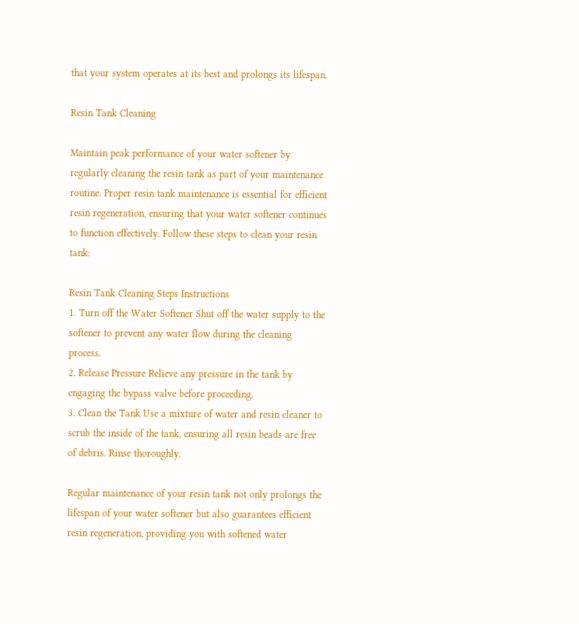that your system operates at its best and prolongs its lifespan.

Resin Tank Cleaning

Maintain peak performance of your water softener by regularly cleaning the resin tank as part of your maintenance routine. Proper resin tank maintenance is essential for efficient resin regeneration, ensuring that your water softener continues to function effectively. Follow these steps to clean your resin tank:

Resin Tank Cleaning Steps Instructions
1. Turn off the Water Softener Shut off the water supply to the softener to prevent any water flow during the cleaning process.
2. Release Pressure Relieve any pressure in the tank by engaging the bypass valve before proceeding.
3. Clean the Tank Use a mixture of water and resin cleaner to scrub the inside of the tank, ensuring all resin beads are free of debris. Rinse thoroughly.

Regular maintenance of your resin tank not only prolongs the lifespan of your water softener but also guarantees efficient resin regeneration, providing you with softened water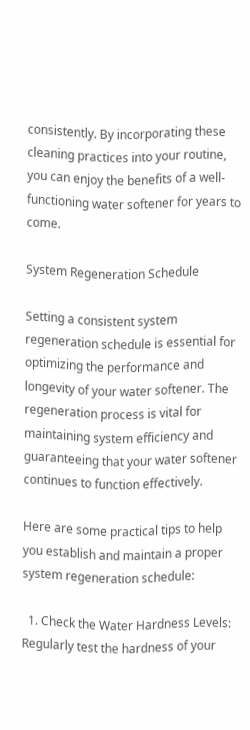consistently. By incorporating these cleaning practices into your routine, you can enjoy the benefits of a well-functioning water softener for years to come.

System Regeneration Schedule

Setting a consistent system regeneration schedule is essential for optimizing the performance and longevity of your water softener. The regeneration process is vital for maintaining system efficiency and guaranteeing that your water softener continues to function effectively.

Here are some practical tips to help you establish and maintain a proper system regeneration schedule:

  1. Check the Water Hardness Levels: Regularly test the hardness of your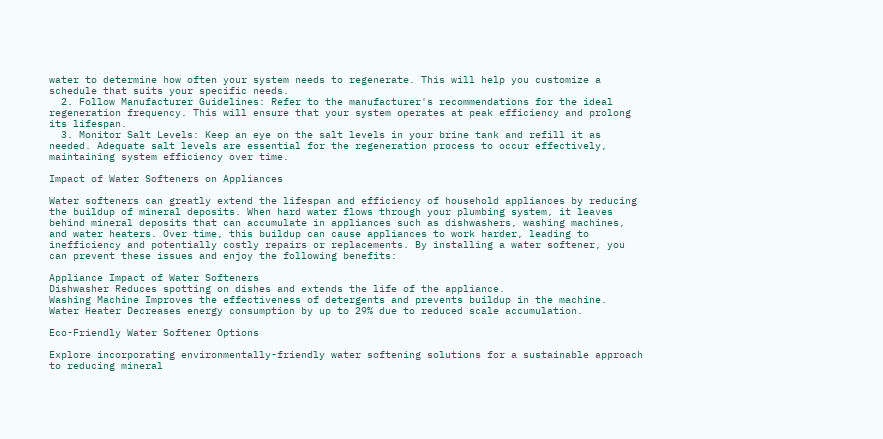water to determine how often your system needs to regenerate. This will help you customize a schedule that suits your specific needs.
  2. Follow Manufacturer Guidelines: Refer to the manufacturer's recommendations for the ideal regeneration frequency. This will ensure that your system operates at peak efficiency and prolong its lifespan.
  3. Monitor Salt Levels: Keep an eye on the salt levels in your brine tank and refill it as needed. Adequate salt levels are essential for the regeneration process to occur effectively, maintaining system efficiency over time.

Impact of Water Softeners on Appliances

Water softeners can greatly extend the lifespan and efficiency of household appliances by reducing the buildup of mineral deposits. When hard water flows through your plumbing system, it leaves behind mineral deposits that can accumulate in appliances such as dishwashers, washing machines, and water heaters. Over time, this buildup can cause appliances to work harder, leading to inefficiency and potentially costly repairs or replacements. By installing a water softener, you can prevent these issues and enjoy the following benefits:

Appliance Impact of Water Softeners
Dishwasher Reduces spotting on dishes and extends the life of the appliance.
Washing Machine Improves the effectiveness of detergents and prevents buildup in the machine.
Water Heater Decreases energy consumption by up to 29% due to reduced scale accumulation.

Eco-Friendly Water Softener Options

Explore incorporating environmentally-friendly water softening solutions for a sustainable approach to reducing mineral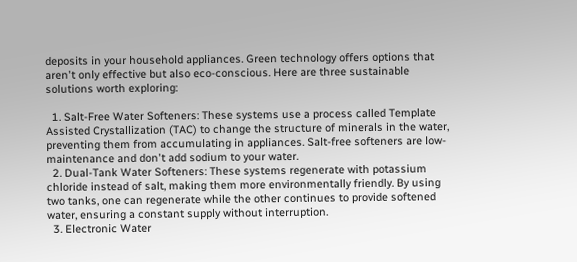deposits in your household appliances. Green technology offers options that aren't only effective but also eco-conscious. Here are three sustainable solutions worth exploring:

  1. Salt-Free Water Softeners: These systems use a process called Template Assisted Crystallization (TAC) to change the structure of minerals in the water, preventing them from accumulating in appliances. Salt-free softeners are low-maintenance and don't add sodium to your water.
  2. Dual-Tank Water Softeners: These systems regenerate with potassium chloride instead of salt, making them more environmentally friendly. By using two tanks, one can regenerate while the other continues to provide softened water, ensuring a constant supply without interruption.
  3. Electronic Water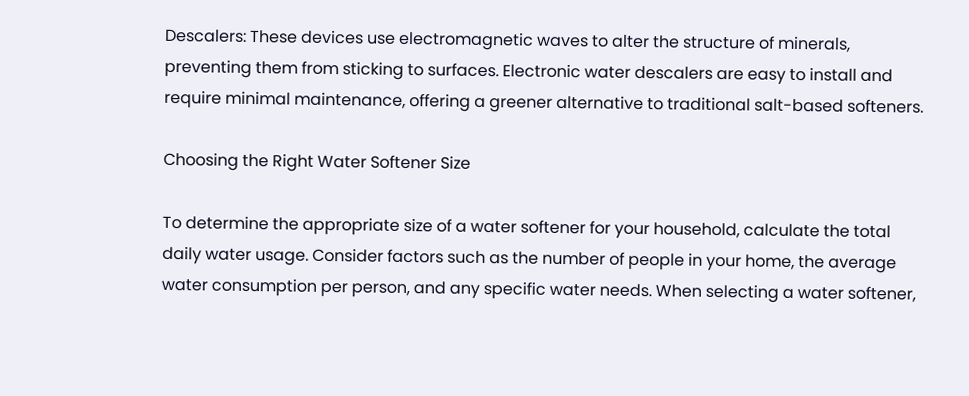Descalers: These devices use electromagnetic waves to alter the structure of minerals, preventing them from sticking to surfaces. Electronic water descalers are easy to install and require minimal maintenance, offering a greener alternative to traditional salt-based softeners.

Choosing the Right Water Softener Size

To determine the appropriate size of a water softener for your household, calculate the total daily water usage. Consider factors such as the number of people in your home, the average water consumption per person, and any specific water needs. When selecting a water softener,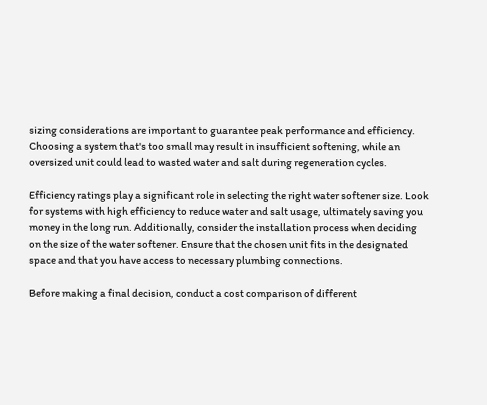sizing considerations are important to guarantee peak performance and efficiency. Choosing a system that's too small may result in insufficient softening, while an oversized unit could lead to wasted water and salt during regeneration cycles.

Efficiency ratings play a significant role in selecting the right water softener size. Look for systems with high efficiency to reduce water and salt usage, ultimately saving you money in the long run. Additionally, consider the installation process when deciding on the size of the water softener. Ensure that the chosen unit fits in the designated space and that you have access to necessary plumbing connections.

Before making a final decision, conduct a cost comparison of different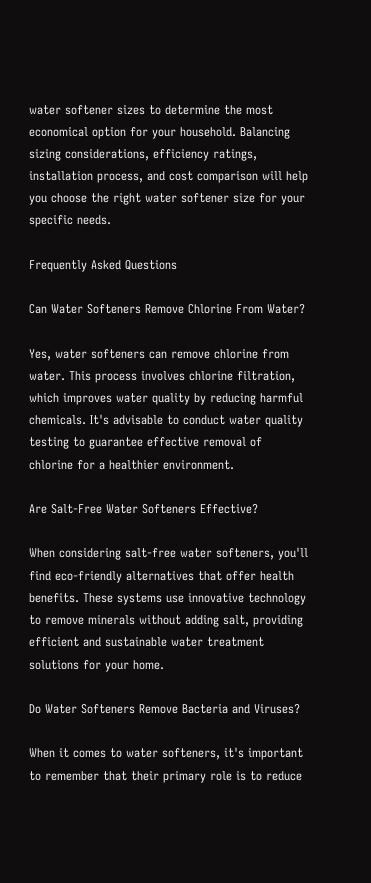water softener sizes to determine the most economical option for your household. Balancing sizing considerations, efficiency ratings, installation process, and cost comparison will help you choose the right water softener size for your specific needs.

Frequently Asked Questions

Can Water Softeners Remove Chlorine From Water?

Yes, water softeners can remove chlorine from water. This process involves chlorine filtration, which improves water quality by reducing harmful chemicals. It's advisable to conduct water quality testing to guarantee effective removal of chlorine for a healthier environment.

Are Salt-Free Water Softeners Effective?

When considering salt-free water softeners, you'll find eco-friendly alternatives that offer health benefits. These systems use innovative technology to remove minerals without adding salt, providing efficient and sustainable water treatment solutions for your home.

Do Water Softeners Remove Bacteria and Viruses?

When it comes to water softeners, it's important to remember that their primary role is to reduce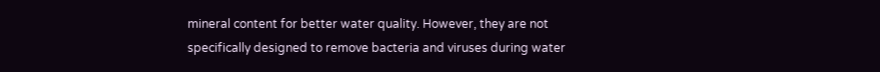mineral content for better water quality. However, they are not specifically designed to remove bacteria and viruses during water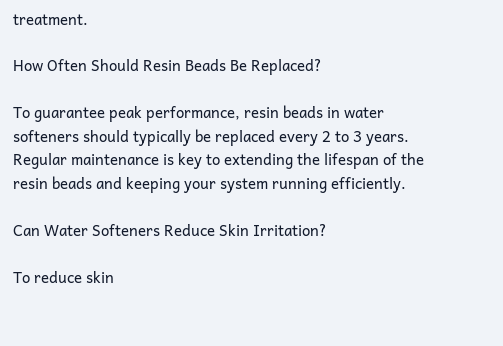treatment.

How Often Should Resin Beads Be Replaced?

To guarantee peak performance, resin beads in water softeners should typically be replaced every 2 to 3 years. Regular maintenance is key to extending the lifespan of the resin beads and keeping your system running efficiently.

Can Water Softeners Reduce Skin Irritation?

To reduce skin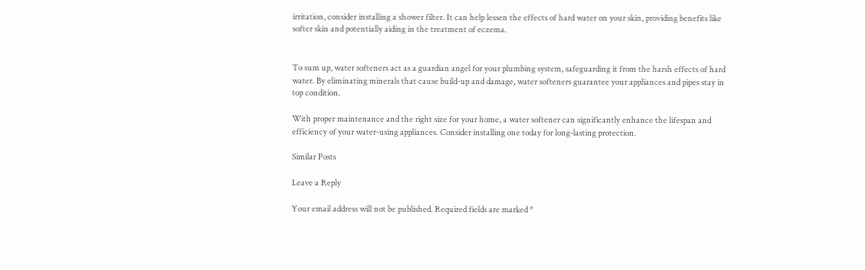irritation, consider installing a shower filter. It can help lessen the effects of hard water on your skin, providing benefits like softer skin and potentially aiding in the treatment of eczema.


To sum up, water softeners act as a guardian angel for your plumbing system, safeguarding it from the harsh effects of hard water. By eliminating minerals that cause build-up and damage, water softeners guarantee your appliances and pipes stay in top condition.

With proper maintenance and the right size for your home, a water softener can significantly enhance the lifespan and efficiency of your water-using appliances. Consider installing one today for long-lasting protection.

Similar Posts

Leave a Reply

Your email address will not be published. Required fields are marked *